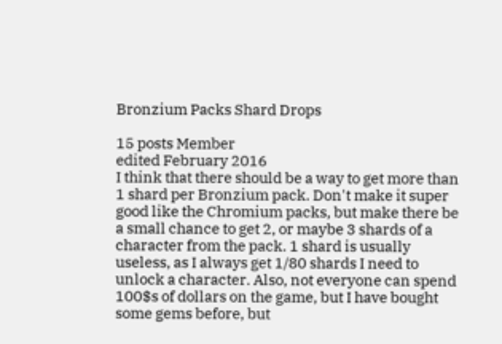Bronzium Packs Shard Drops

15 posts Member
edited February 2016
I think that there should be a way to get more than 1 shard per Bronzium pack. Don't make it super good like the Chromium packs, but make there be a small chance to get 2, or maybe 3 shards of a character from the pack. 1 shard is usually useless, as I always get 1/80 shards I need to unlock a character. Also, not everyone can spend 100$s of dollars on the game, but I have bought some gems before, but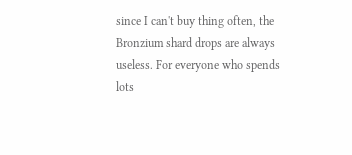since I can't buy thing often, the Bronzium shard drops are always useless. For everyone who spends lots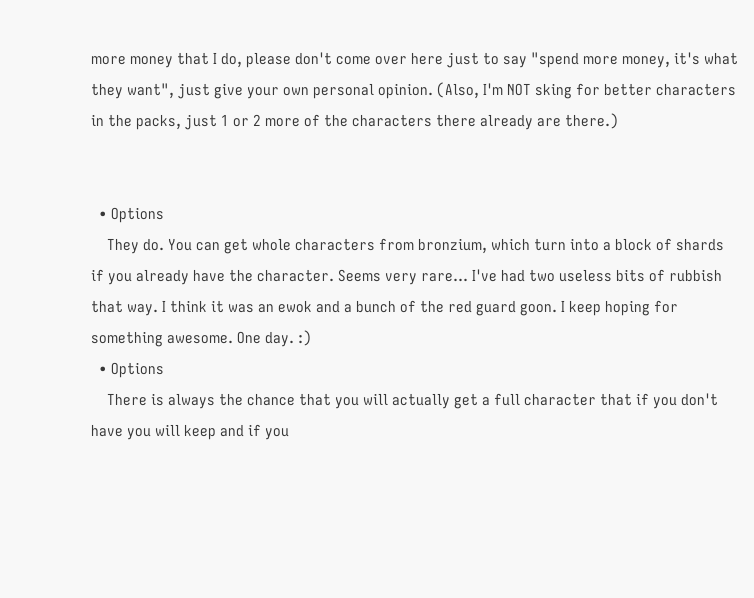more money that I do, please don't come over here just to say "spend more money, it's what they want", just give your own personal opinion. (Also, I'm NOT sking for better characters in the packs, just 1 or 2 more of the characters there already are there.)


  • Options
    They do. You can get whole characters from bronzium, which turn into a block of shards if you already have the character. Seems very rare... I've had two useless bits of rubbish that way. I think it was an ewok and a bunch of the red guard goon. I keep hoping for something awesome. One day. :)
  • Options
    There is always the chance that you will actually get a full character that if you don't have you will keep and if you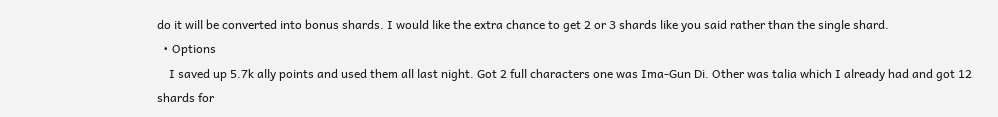do it will be converted into bonus shards. I would like the extra chance to get 2 or 3 shards like you said rather than the single shard.
  • Options
    I saved up 5.7k ally points and used them all last night. Got 2 full characters one was Ima-Gun Di. Other was talia which I already had and got 12 shards for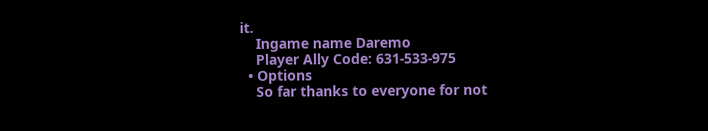it.
    Ingame name Daremo
    Player Ally Code: 631-533-975
  • Options
    So far thanks to everyone for not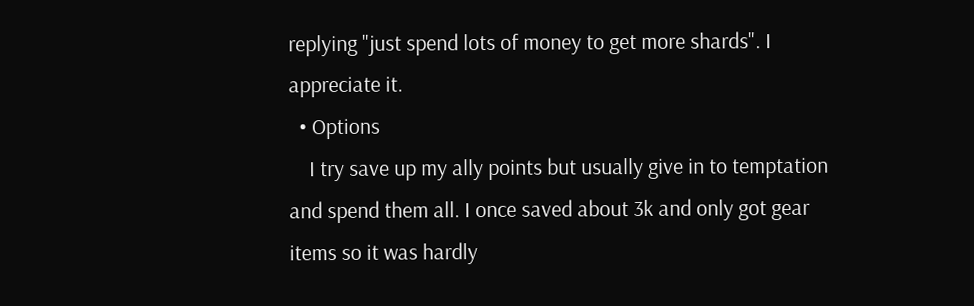replying "just spend lots of money to get more shards". I appreciate it.
  • Options
    I try save up my ally points but usually give in to temptation and spend them all. I once saved about 3k and only got gear items so it was hardly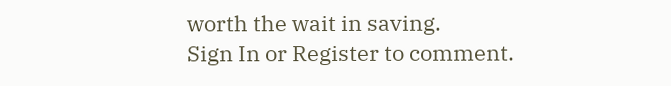worth the wait in saving.
Sign In or Register to comment.